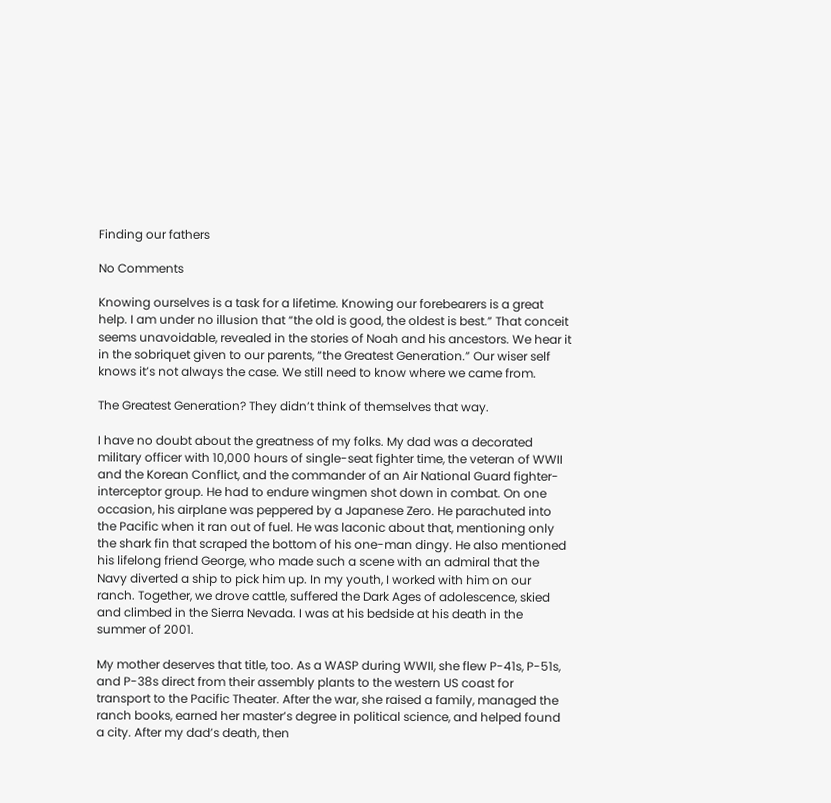Finding our fathers

No Comments

Knowing ourselves is a task for a lifetime. Knowing our forebearers is a great help. I am under no illusion that “the old is good, the oldest is best.” That conceit seems unavoidable, revealed in the stories of Noah and his ancestors. We hear it in the sobriquet given to our parents, “the Greatest Generation.” Our wiser self knows it’s not always the case. We still need to know where we came from.

The Greatest Generation? They didn’t think of themselves that way.

I have no doubt about the greatness of my folks. My dad was a decorated military officer with 10,000 hours of single-seat fighter time, the veteran of WWII and the Korean Conflict, and the commander of an Air National Guard fighter-interceptor group. He had to endure wingmen shot down in combat. On one occasion, his airplane was peppered by a Japanese Zero. He parachuted into the Pacific when it ran out of fuel. He was laconic about that, mentioning only the shark fin that scraped the bottom of his one-man dingy. He also mentioned his lifelong friend George, who made such a scene with an admiral that the Navy diverted a ship to pick him up. In my youth, I worked with him on our ranch. Together, we drove cattle, suffered the Dark Ages of adolescence, skied and climbed in the Sierra Nevada. I was at his bedside at his death in the summer of 2001.

My mother deserves that title, too. As a WASP during WWII, she flew P-41s, P-51s, and P-38s direct from their assembly plants to the western US coast for transport to the Pacific Theater. After the war, she raised a family, managed the ranch books, earned her master’s degree in political science, and helped found a city. After my dad’s death, then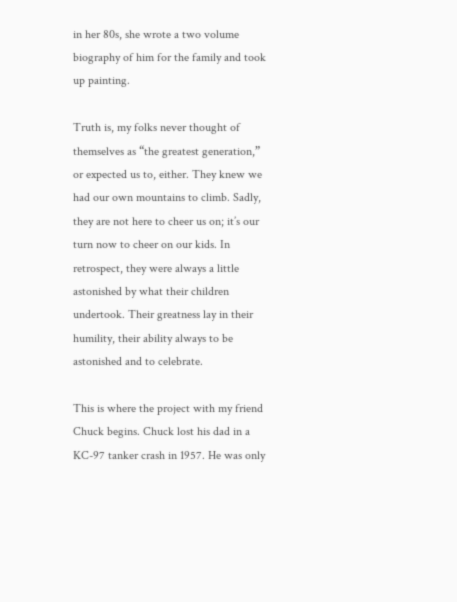in her 80s, she wrote a two volume biography of him for the family and took up painting.

Truth is, my folks never thought of themselves as “the greatest generation,” or expected us to, either. They knew we had our own mountains to climb. Sadly, they are not here to cheer us on; it’s our turn now to cheer on our kids. In retrospect, they were always a little astonished by what their children undertook. Their greatness lay in their humility, their ability always to be astonished and to celebrate.

This is where the project with my friend Chuck begins. Chuck lost his dad in a KC-97 tanker crash in 1957. He was only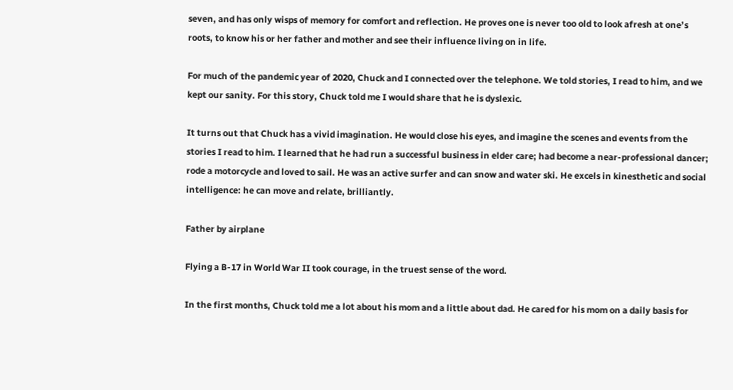seven, and has only wisps of memory for comfort and reflection. He proves one is never too old to look afresh at one’s roots, to know his or her father and mother and see their influence living on in life.

For much of the pandemic year of 2020, Chuck and I connected over the telephone. We told stories, I read to him, and we kept our sanity. For this story, Chuck told me I would share that he is dyslexic.

It turns out that Chuck has a vivid imagination. He would close his eyes, and imagine the scenes and events from the stories I read to him. I learned that he had run a successful business in elder care; had become a near-professional dancer; rode a motorcycle and loved to sail. He was an active surfer and can snow and water ski. He excels in kinesthetic and social intelligence: he can move and relate, brilliantly.

Father by airplane

Flying a B-17 in World War II took courage, in the truest sense of the word.

In the first months, Chuck told me a lot about his mom and a little about dad. He cared for his mom on a daily basis for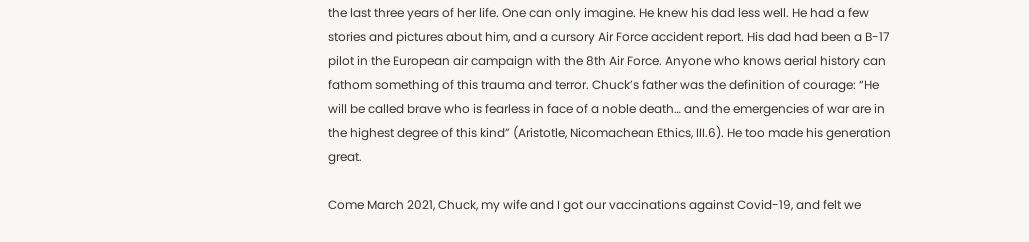the last three years of her life. One can only imagine. He knew his dad less well. He had a few stories and pictures about him, and a cursory Air Force accident report. His dad had been a B-17 pilot in the European air campaign with the 8th Air Force. Anyone who knows aerial history can fathom something of this trauma and terror. Chuck’s father was the definition of courage: “He will be called brave who is fearless in face of a noble death… and the emergencies of war are in the highest degree of this kind” (Aristotle, Nicomachean Ethics, III.6). He too made his generation great.

Come March 2021, Chuck, my wife and I got our vaccinations against Covid-19, and felt we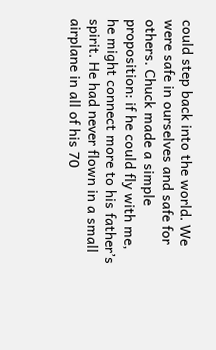could step back into the world. We were safe in ourselves and safe for others. Chuck made a simple proposition: if he could fly with me, he might connect more to his father’s spirit. He had never flown in a small airplane in all of his 70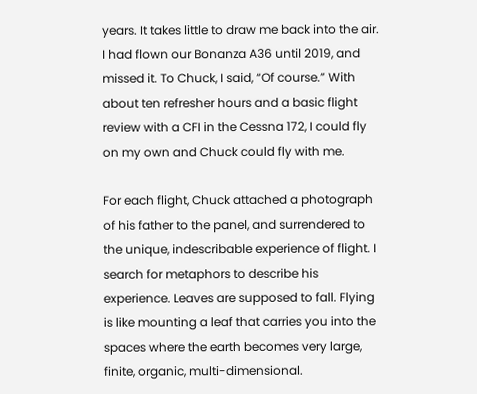years. It takes little to draw me back into the air. I had flown our Bonanza A36 until 2019, and missed it. To Chuck, I said, “Of course.” With about ten refresher hours and a basic flight review with a CFI in the Cessna 172, I could fly on my own and Chuck could fly with me.

For each flight, Chuck attached a photograph of his father to the panel, and surrendered to the unique, indescribable experience of flight. I search for metaphors to describe his experience. Leaves are supposed to fall. Flying is like mounting a leaf that carries you into the spaces where the earth becomes very large, finite, organic, multi-dimensional.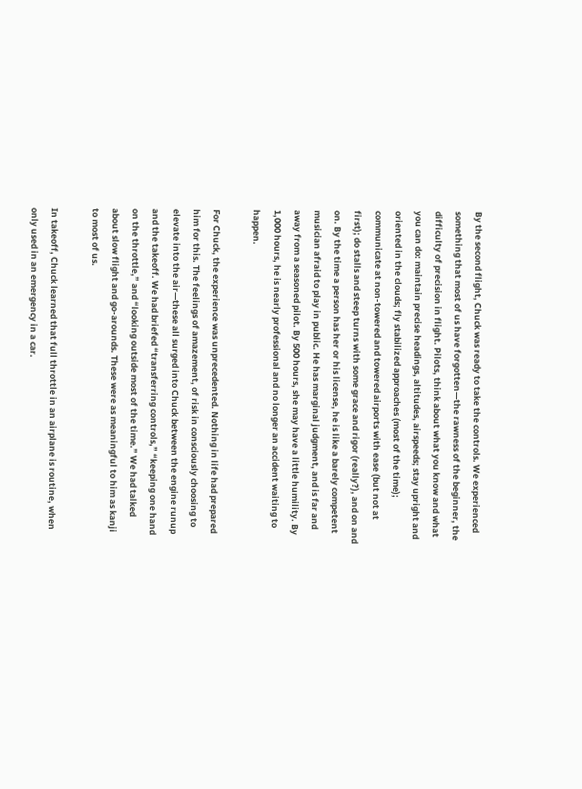By the second flight, Chuck was ready to take the controls. We experienced something that most of us have forgotten—the rawness of the beginner, the difficulty of precision in flight. Pilots, think about what you know and what you can do: maintain precise headings, altitudes, airspeeds; stay upright and oriented in the clouds; fly stabilized approaches (most of the time); communicate at non-towered and towered airports with ease (but not at first); do stalls and steep turns with some grace and rigor (really?), and on and on. By the time a person has her or his license, he is like a barely competent musician afraid to play in public. He has marginal judgment, and is far and away from a seasoned pilot. By 500 hours, she may have a little humility. By 1,000 hours, he is nearly professional and no longer an accident waiting to happen.

For Chuck, the experience was unprecedented. Nothing in life had prepared him for this. The feelings of amazement, of risk in consciously choosing to elevate into the air—these all surged into Chuck between the engine runup and the takeoff. We had briefed “transferring controls,” “keeping one hand on the throttle,” and “looking outside most of the time.” We had talked about slow flight and go-arounds. These were as meaningful to him as kanji to most of us.

In takeoff, Chuck learned that full throttle in an airplane is routine, when only used in an emergency in a car.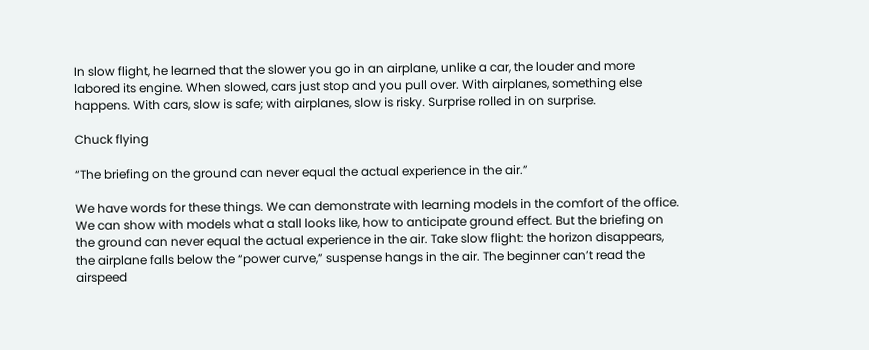In slow flight, he learned that the slower you go in an airplane, unlike a car, the louder and more labored its engine. When slowed, cars just stop and you pull over. With airplanes, something else happens. With cars, slow is safe; with airplanes, slow is risky. Surprise rolled in on surprise.

Chuck flying

“The briefing on the ground can never equal the actual experience in the air.”

We have words for these things. We can demonstrate with learning models in the comfort of the office. We can show with models what a stall looks like, how to anticipate ground effect. But the briefing on the ground can never equal the actual experience in the air. Take slow flight: the horizon disappears, the airplane falls below the “power curve,” suspense hangs in the air. The beginner can’t read the airspeed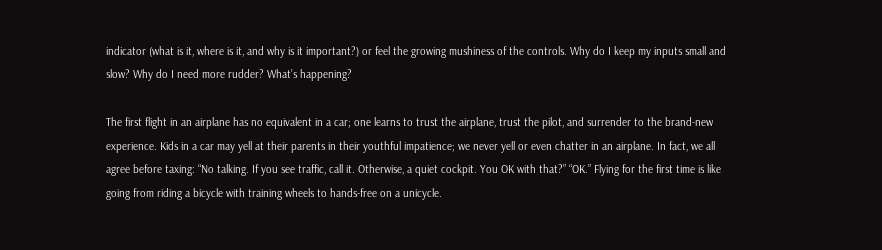indicator (what is it, where is it, and why is it important?) or feel the growing mushiness of the controls. Why do I keep my inputs small and slow? Why do I need more rudder? What’s happening?

The first flight in an airplane has no equivalent in a car; one learns to trust the airplane, trust the pilot, and surrender to the brand-new experience. Kids in a car may yell at their parents in their youthful impatience; we never yell or even chatter in an airplane. In fact, we all agree before taxing: “No talking. If you see traffic, call it. Otherwise, a quiet cockpit. You OK with that?” “OK.” Flying for the first time is like going from riding a bicycle with training wheels to hands-free on a unicycle.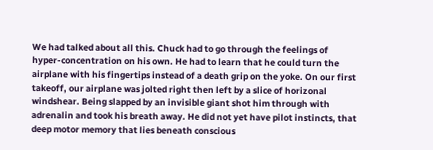We had talked about all this. Chuck had to go through the feelings of hyper-concentration on his own. He had to learn that he could turn the airplane with his fingertips instead of a death grip on the yoke. On our first takeoff, our airplane was jolted right then left by a slice of horizonal windshear. Being slapped by an invisible giant shot him through with adrenalin and took his breath away. He did not yet have pilot instincts, that deep motor memory that lies beneath conscious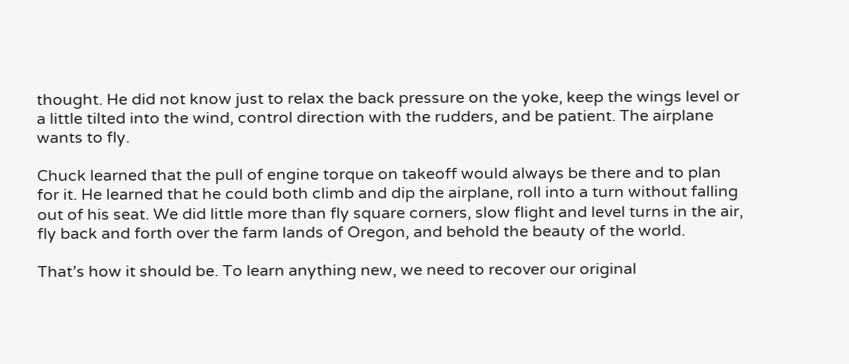thought. He did not know just to relax the back pressure on the yoke, keep the wings level or a little tilted into the wind, control direction with the rudders, and be patient. The airplane wants to fly.

Chuck learned that the pull of engine torque on takeoff would always be there and to plan for it. He learned that he could both climb and dip the airplane, roll into a turn without falling out of his seat. We did little more than fly square corners, slow flight and level turns in the air, fly back and forth over the farm lands of Oregon, and behold the beauty of the world.

That’s how it should be. To learn anything new, we need to recover our original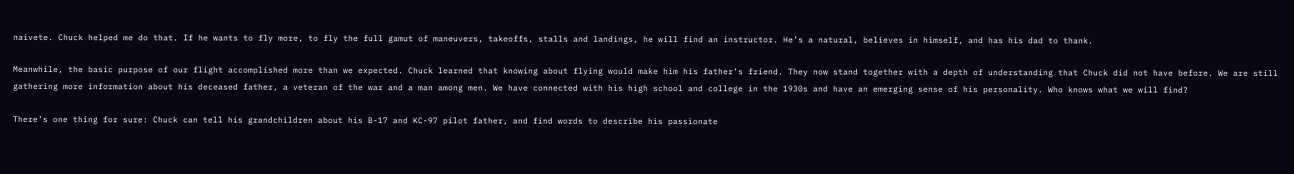naivete. Chuck helped me do that. If he wants to fly more, to fly the full gamut of maneuvers, takeoffs, stalls and landings, he will find an instructor. He’s a natural, believes in himself, and has his dad to thank.

Meanwhile, the basic purpose of our flight accomplished more than we expected. Chuck learned that knowing about flying would make him his father’s friend. They now stand together with a depth of understanding that Chuck did not have before. We are still gathering more information about his deceased father, a veteran of the war and a man among men. We have connected with his high school and college in the 1930s and have an emerging sense of his personality. Who knows what we will find?

There’s one thing for sure: Chuck can tell his grandchildren about his B-17 and KC-97 pilot father, and find words to describe his passionate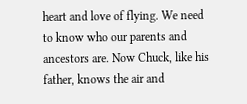heart and love of flying. We need to know who our parents and ancestors are. Now Chuck, like his father, knows the air and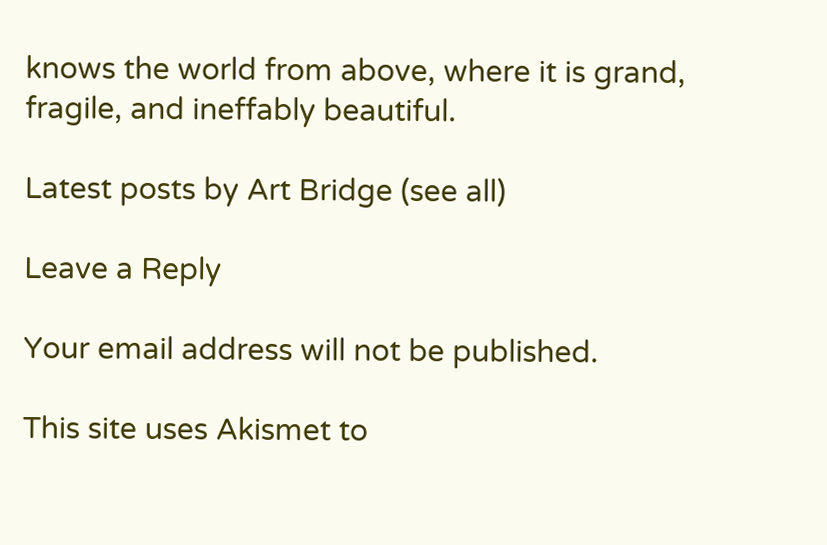knows the world from above, where it is grand, fragile, and ineffably beautiful.

Latest posts by Art Bridge (see all)

Leave a Reply

Your email address will not be published.

This site uses Akismet to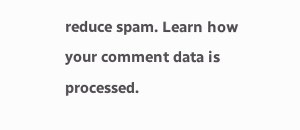reduce spam. Learn how your comment data is processed.